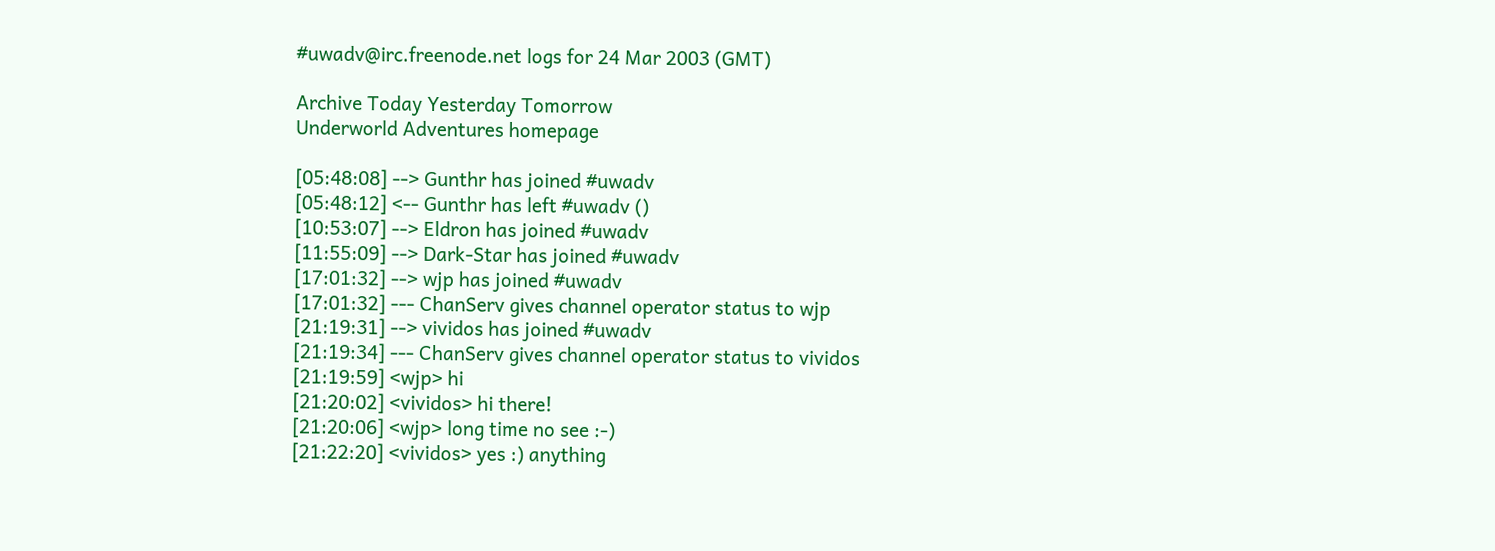#uwadv@irc.freenode.net logs for 24 Mar 2003 (GMT)

Archive Today Yesterday Tomorrow
Underworld Adventures homepage

[05:48:08] --> Gunthr has joined #uwadv
[05:48:12] <-- Gunthr has left #uwadv ()
[10:53:07] --> Eldron has joined #uwadv
[11:55:09] --> Dark-Star has joined #uwadv
[17:01:32] --> wjp has joined #uwadv
[17:01:32] --- ChanServ gives channel operator status to wjp
[21:19:31] --> vividos has joined #uwadv
[21:19:34] --- ChanServ gives channel operator status to vividos
[21:19:59] <wjp> hi
[21:20:02] <vividos> hi there!
[21:20:06] <wjp> long time no see :-)
[21:22:20] <vividos> yes :) anything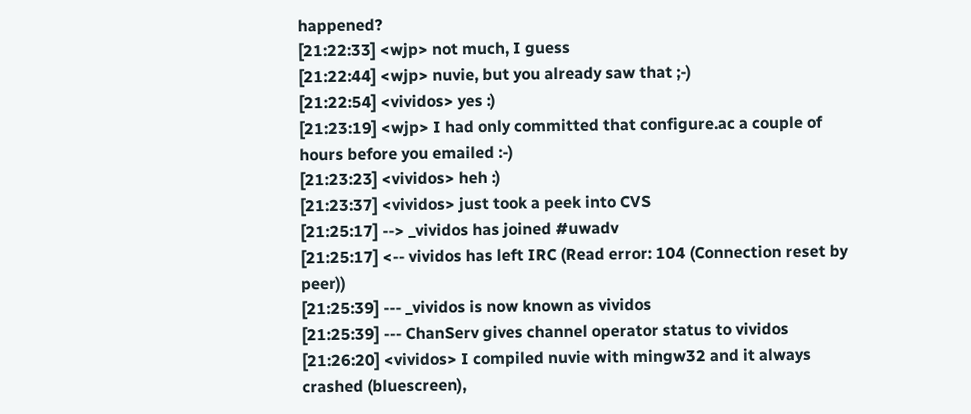happened?
[21:22:33] <wjp> not much, I guess
[21:22:44] <wjp> nuvie, but you already saw that ;-)
[21:22:54] <vividos> yes :)
[21:23:19] <wjp> I had only committed that configure.ac a couple of hours before you emailed :-)
[21:23:23] <vividos> heh :)
[21:23:37] <vividos> just took a peek into CVS
[21:25:17] --> _vividos has joined #uwadv
[21:25:17] <-- vividos has left IRC (Read error: 104 (Connection reset by peer))
[21:25:39] --- _vividos is now known as vividos
[21:25:39] --- ChanServ gives channel operator status to vividos
[21:26:20] <vividos> I compiled nuvie with mingw32 and it always crashed (bluescreen),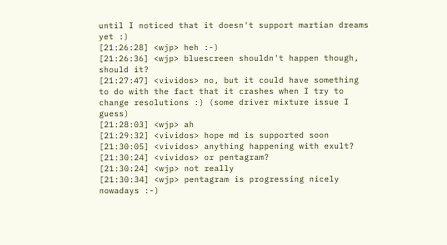until I noticed that it doesn't support martian dreams yet :)
[21:26:28] <wjp> heh :-)
[21:26:36] <wjp> bluescreen shouldn't happen though, should it?
[21:27:47] <vividos> no, but it could have something to do with the fact that it crashes when I try to change resolutions :) (some driver mixture issue I guess)
[21:28:03] <wjp> ah
[21:29:32] <vividos> hope md is supported soon
[21:30:05] <vividos> anything happening with exult?
[21:30:24] <vividos> or pentagram?
[21:30:24] <wjp> not really
[21:30:34] <wjp> pentagram is progressing nicely nowadays :-)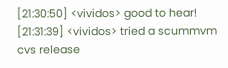[21:30:50] <vividos> good to hear!
[21:31:39] <vividos> tried a scummvm cvs release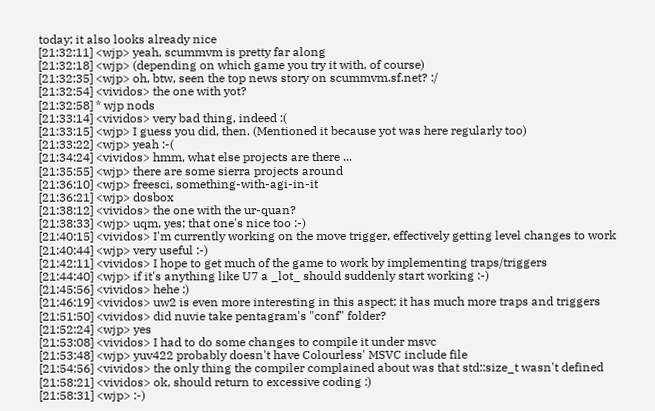today; it also looks already nice
[21:32:11] <wjp> yeah, scummvm is pretty far along
[21:32:18] <wjp> (depending on which game you try it with, of course)
[21:32:35] <wjp> oh, btw, seen the top news story on scummvm.sf.net? :/
[21:32:54] <vividos> the one with yot?
[21:32:58] * wjp nods
[21:33:14] <vividos> very bad thing, indeed :(
[21:33:15] <wjp> I guess you did, then. (Mentioned it because yot was here regularly too)
[21:33:22] <wjp> yeah :-(
[21:34:24] <vividos> hmm, what else projects are there ...
[21:35:55] <wjp> there are some sierra projects around
[21:36:10] <wjp> freesci, something-with-agi-in-it
[21:36:21] <wjp> dosbox
[21:38:12] <vividos> the one with the ur-quan?
[21:38:33] <wjp> uqm, yes; that one's nice too :-)
[21:40:15] <vividos> I'm currently working on the move trigger, effectively getting level changes to work
[21:40:44] <wjp> very useful :-)
[21:42:11] <vividos> I hope to get much of the game to work by implementing traps/triggers
[21:44:40] <wjp> if it's anything like U7 a _lot_ should suddenly start working :-)
[21:45:56] <vividos> hehe :)
[21:46:19] <vividos> uw2 is even more interesting in this aspect; it has much more traps and triggers
[21:51:50] <vividos> did nuvie take pentagram's "conf" folder?
[21:52:24] <wjp> yes
[21:53:08] <vividos> I had to do some changes to compile it under msvc
[21:53:48] <wjp> yuv422 probably doesn't have Colourless' MSVC include file
[21:54:56] <vividos> the only thing the compiler complained about was that std::size_t wasn't defined
[21:58:21] <vividos> ok, should return to excessive coding :)
[21:58:31] <wjp> :-)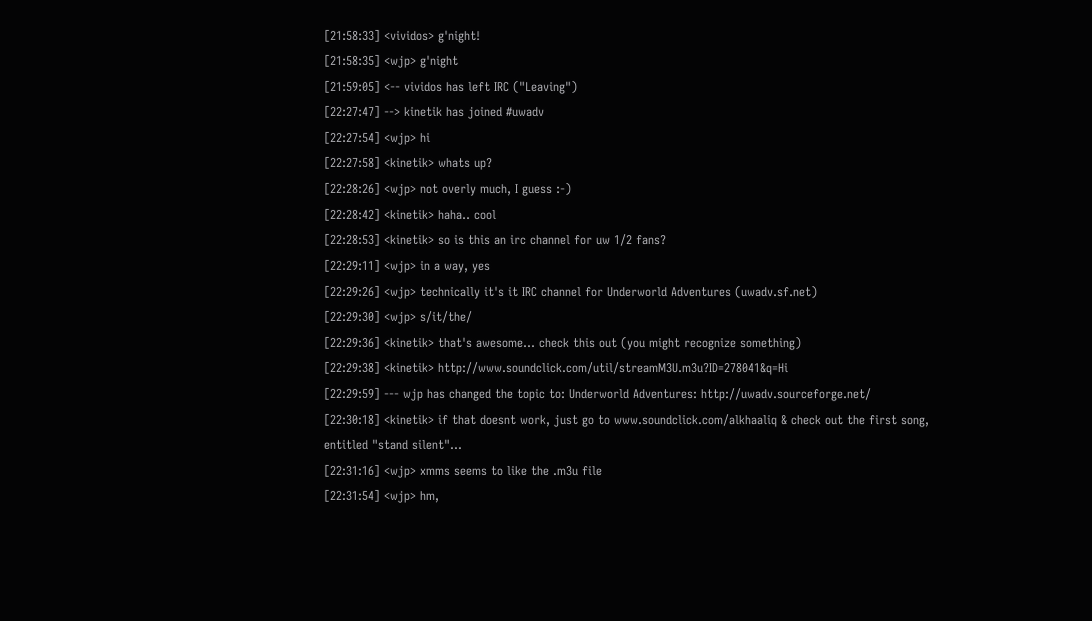[21:58:33] <vividos> g'night!
[21:58:35] <wjp> g'night
[21:59:05] <-- vividos has left IRC ("Leaving")
[22:27:47] --> kinetik has joined #uwadv
[22:27:54] <wjp> hi
[22:27:58] <kinetik> whats up?
[22:28:26] <wjp> not overly much, I guess :-)
[22:28:42] <kinetik> haha.. cool
[22:28:53] <kinetik> so is this an irc channel for uw 1/2 fans?
[22:29:11] <wjp> in a way, yes
[22:29:26] <wjp> technically it's it IRC channel for Underworld Adventures (uwadv.sf.net)
[22:29:30] <wjp> s/it/the/
[22:29:36] <kinetik> that's awesome... check this out (you might recognize something)
[22:29:38] <kinetik> http://www.soundclick.com/util/streamM3U.m3u?ID=278041&q=Hi
[22:29:59] --- wjp has changed the topic to: Underworld Adventures: http://uwadv.sourceforge.net/
[22:30:18] <kinetik> if that doesnt work, just go to www.soundclick.com/alkhaaliq & check out the first song, entitled "stand silent"...
[22:31:16] <wjp> xmms seems to like the .m3u file
[22:31:54] <wjp> hm,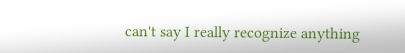can't say I really recognize anything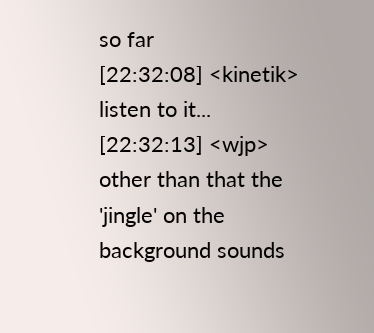so far
[22:32:08] <kinetik> listen to it...
[22:32:13] <wjp> other than that the 'jingle' on the background sounds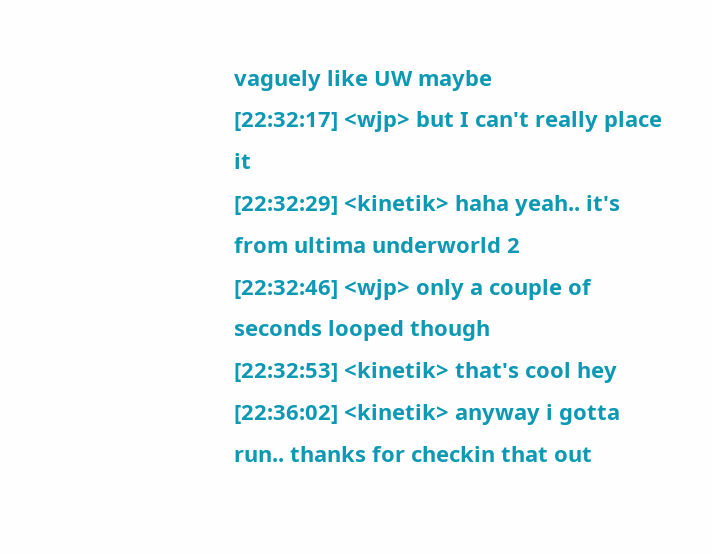vaguely like UW maybe
[22:32:17] <wjp> but I can't really place it
[22:32:29] <kinetik> haha yeah.. it's from ultima underworld 2
[22:32:46] <wjp> only a couple of seconds looped though
[22:32:53] <kinetik> that's cool hey
[22:36:02] <kinetik> anyway i gotta run.. thanks for checkin that out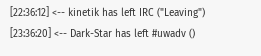[22:36:12] <-- kinetik has left IRC ("Leaving")
[23:36:20] <-- Dark-Star has left #uwadv ()